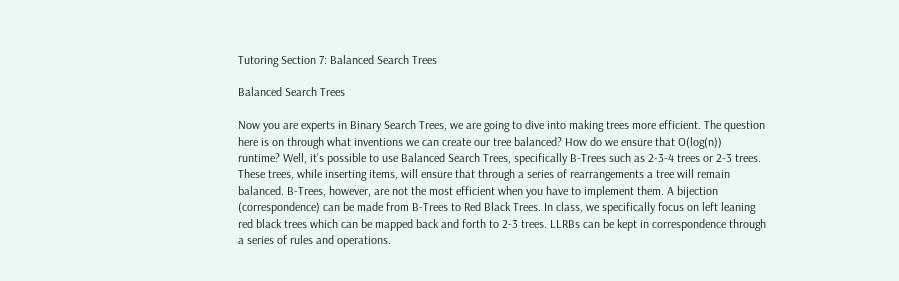Tutoring Section 7: Balanced Search Trees

Balanced Search Trees

Now you are experts in Binary Search Trees, we are going to dive into making trees more efficient. The question here is on through what inventions we can create our tree balanced? How do we ensure that O(log(n)) runtime? Well, it’s possible to use Balanced Search Trees, specifically B-Trees such as 2-3-4 trees or 2-3 trees. These trees, while inserting items, will ensure that through a series of rearrangements a tree will remain balanced. B-Trees, however, are not the most efficient when you have to implement them. A bijection (correspondence) can be made from B-Trees to Red Black Trees. In class, we specifically focus on left leaning red black trees which can be mapped back and forth to 2-3 trees. LLRBs can be kept in correspondence through a series of rules and operations.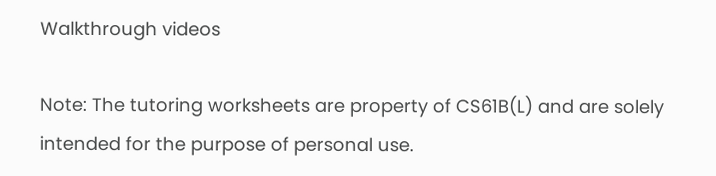Walkthrough videos

Note: The tutoring worksheets are property of CS61B(L) and are solely intended for the purpose of personal use.